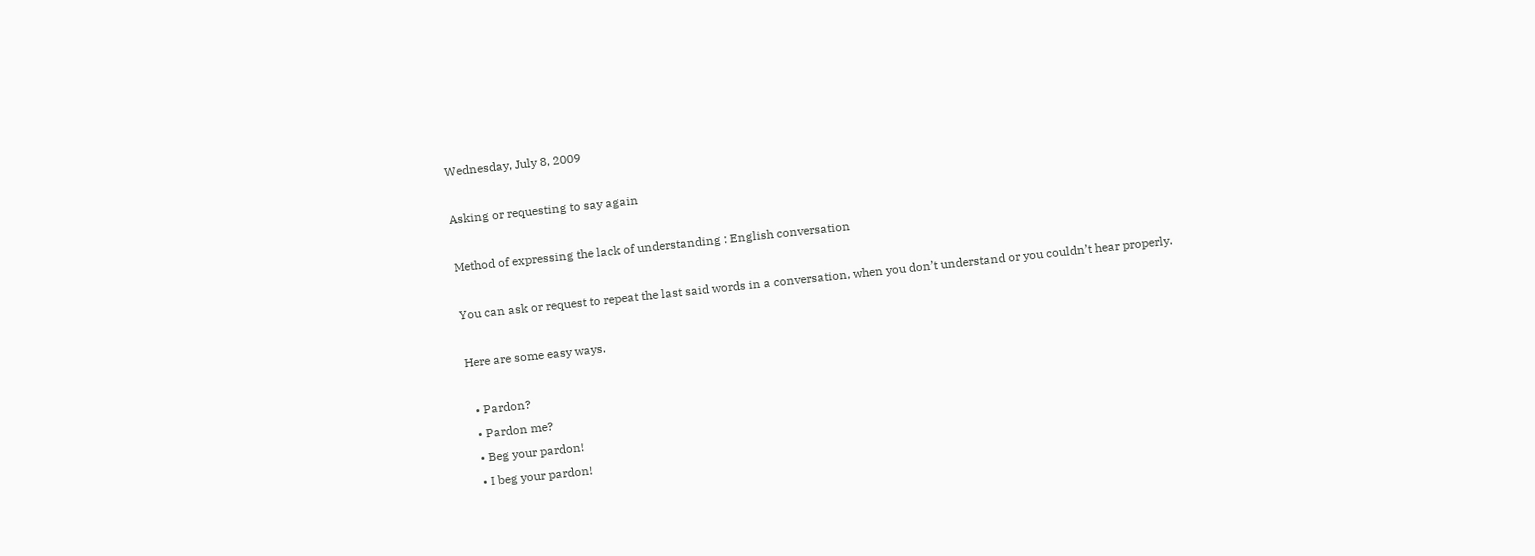Wednesday, July 8, 2009

Asking or requesting to say again

Method of expressing the lack of understanding : English conversation

You can ask or request to repeat the last said words in a conversation, when you don’t understand or you couldn’t hear properly.

Here are some easy ways.

  • Pardon?
  • Pardon me?
  • Beg your pardon!
  • I beg your pardon!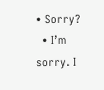• Sorry?
  • I’m sorry. I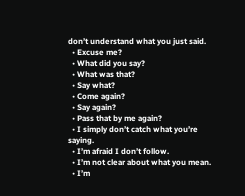don’t understand what you just said.
  • Excuse me?
  • What did you say?
  • What was that?
  • Say what?
  • Come again?
  • Say again?
  • Pass that by me again?
  • I simply don’t catch what you’re saying.
  • I’m afraid I don’t follow.
  • I’m not clear about what you mean.
  • I’m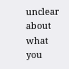unclear about what you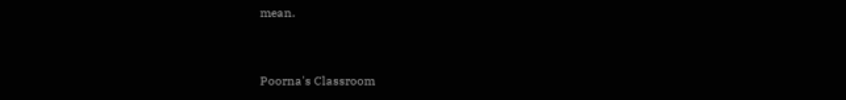mean.


Poorna's Classroom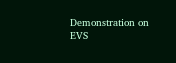Demonstration on EVS